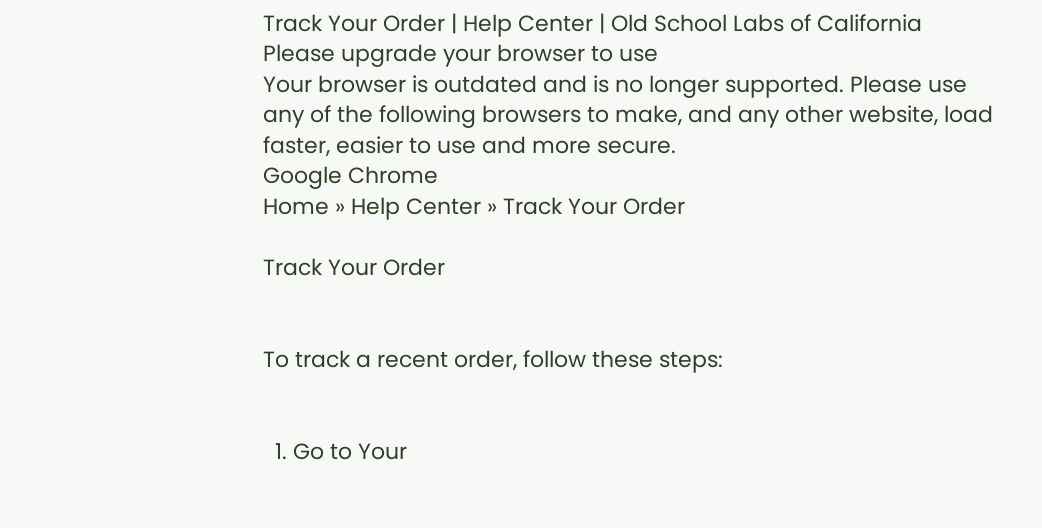Track Your Order | Help Center | Old School Labs of California
Please upgrade your browser to use
Your browser is outdated and is no longer supported. Please use any of the following browsers to make, and any other website, load faster, easier to use and more secure.
Google Chrome
Home » Help Center » Track Your Order

Track Your Order


To track a recent order, follow these steps:


  1. Go to Your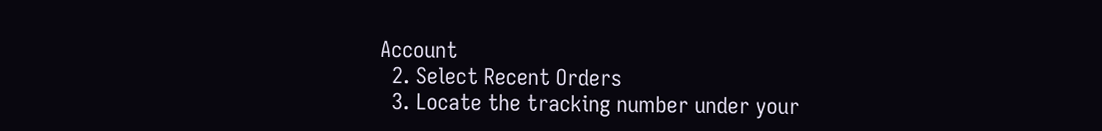Account
  2. Select Recent Orders
  3. Locate the tracking number under your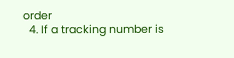order
  4. If a tracking number is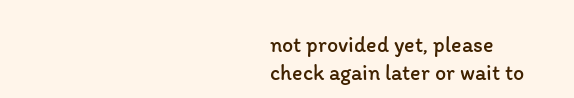not provided yet, please check again later or wait to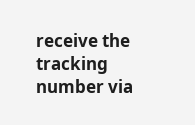receive the tracking number via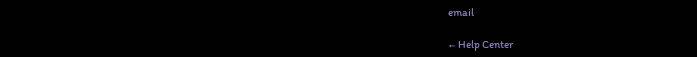email

← Help Center